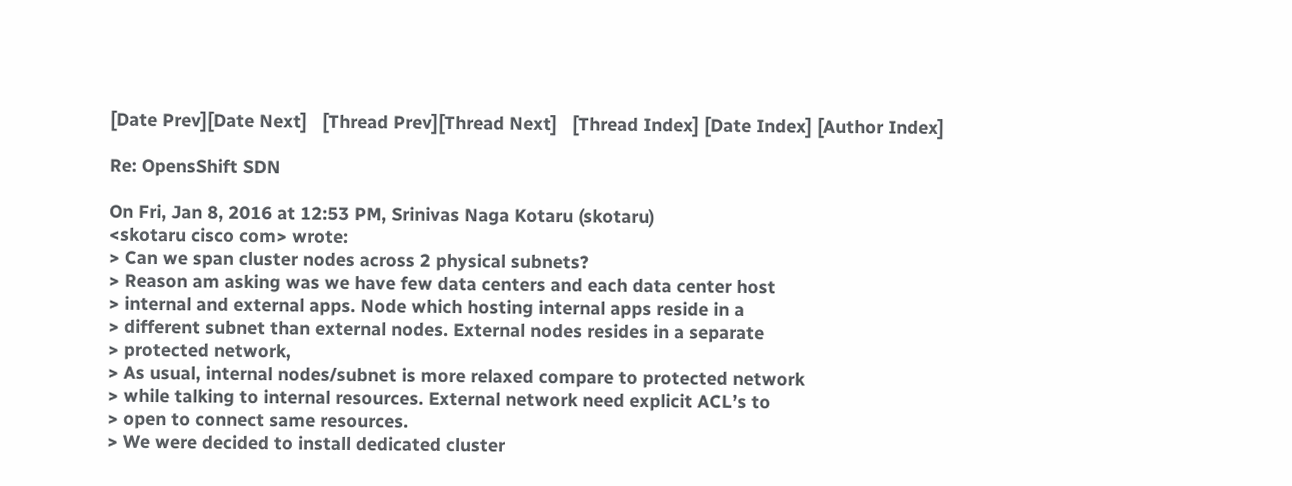[Date Prev][Date Next]   [Thread Prev][Thread Next]   [Thread Index] [Date Index] [Author Index]

Re: OpensShift SDN

On Fri, Jan 8, 2016 at 12:53 PM, Srinivas Naga Kotaru (skotaru)
<skotaru cisco com> wrote:
> Can we span cluster nodes across 2 physical subnets?
> Reason am asking was we have few data centers and each data center host
> internal and external apps. Node which hosting internal apps reside in a
> different subnet than external nodes. External nodes resides in a separate
> protected network,
> As usual, internal nodes/subnet is more relaxed compare to protected network
> while talking to internal resources. External network need explicit ACL’s to
> open to connect same resources.
> We were decided to install dedicated cluster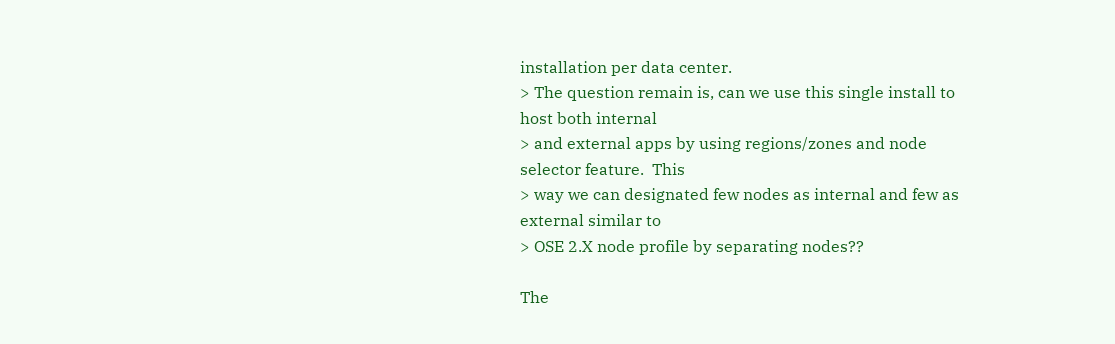installation per data center.
> The question remain is, can we use this single install to host both internal
> and external apps by using regions/zones and node selector feature.  This
> way we can designated few nodes as internal and few as external similar to
> OSE 2.X node profile by separating nodes??

The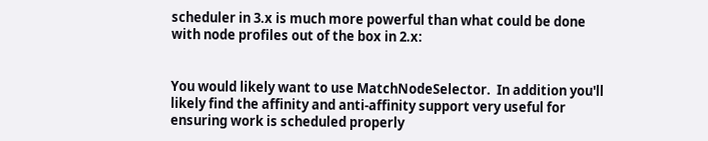scheduler in 3.x is much more powerful than what could be done
with node profiles out of the box in 2.x:


You would likely want to use MatchNodeSelector.  In addition you'll
likely find the affinity and anti-affinity support very useful for
ensuring work is scheduled properly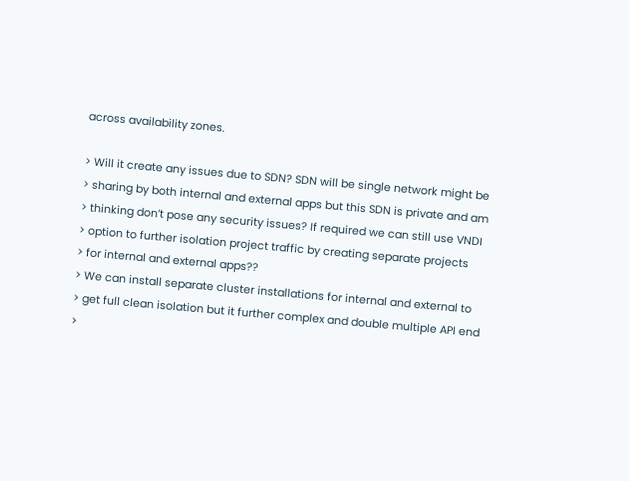across availability zones.

> Will it create any issues due to SDN? SDN will be single network might be
> sharing by both internal and external apps but this SDN is private and am
> thinking don’t pose any security issues? If required we can still use VNDI
> option to further isolation project traffic by creating separate projects
> for internal and external apps??
> We can install separate cluster installations for internal and external to
> get full clean isolation but it further complex and double multiple API end
>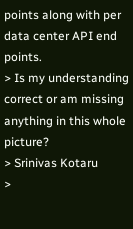points along with per data center API end points.
> Is my understanding correct or am missing anything in this whole picture?
> Srinivas Kotaru
>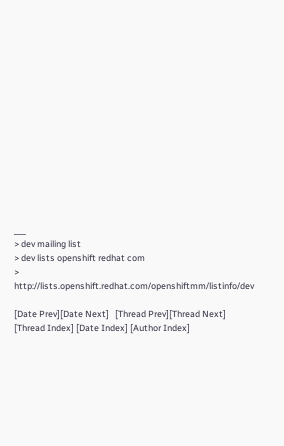___
> dev mailing list
> dev lists openshift redhat com
> http://lists.openshift.redhat.com/openshiftmm/listinfo/dev

[Date Prev][Date Next]   [Thread Prev][Thread Next]   [Thread Index] [Date Index] [Author Index]